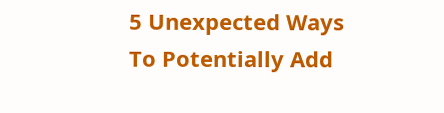5 Unexpected Ways To Potentially Add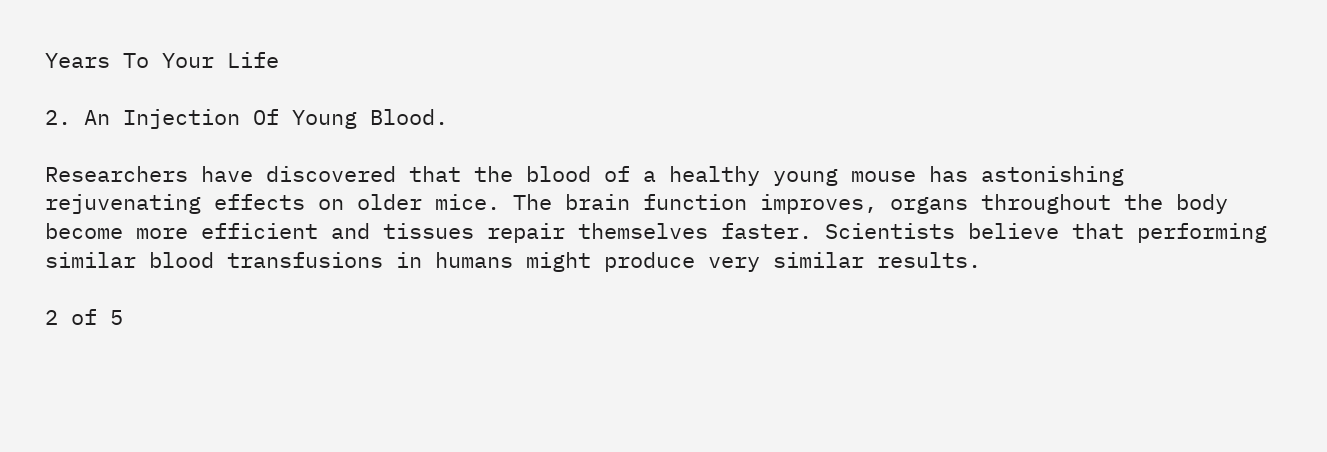Years To Your Life

2. An Injection Of Young Blood.

Researchers have discovered that the blood of a healthy young mouse has astonishing rejuvenating effects on older mice. The brain function improves, organs throughout the body become more efficient and tissues repair themselves faster. Scientists believe that performing similar blood transfusions in humans might produce very similar results.

2 of 5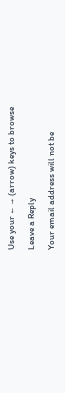Use your ← → (arrow) keys to browse

Leave a Reply

Your email address will not be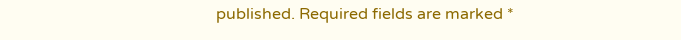published. Required fields are marked *